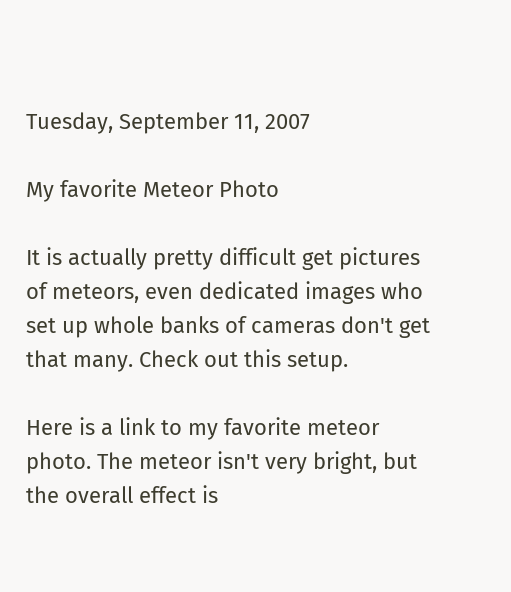Tuesday, September 11, 2007

My favorite Meteor Photo

It is actually pretty difficult get pictures of meteors, even dedicated images who set up whole banks of cameras don't get that many. Check out this setup.

Here is a link to my favorite meteor photo. The meteor isn't very bright, but the overall effect is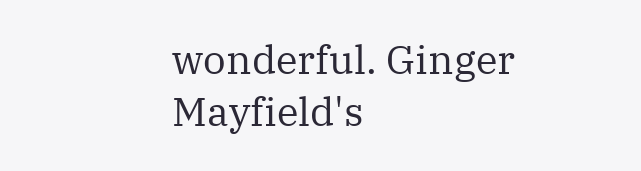wonderful. Ginger Mayfield's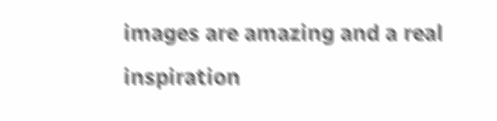images are amazing and a real inspiration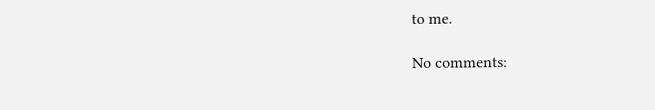to me.

No comments: